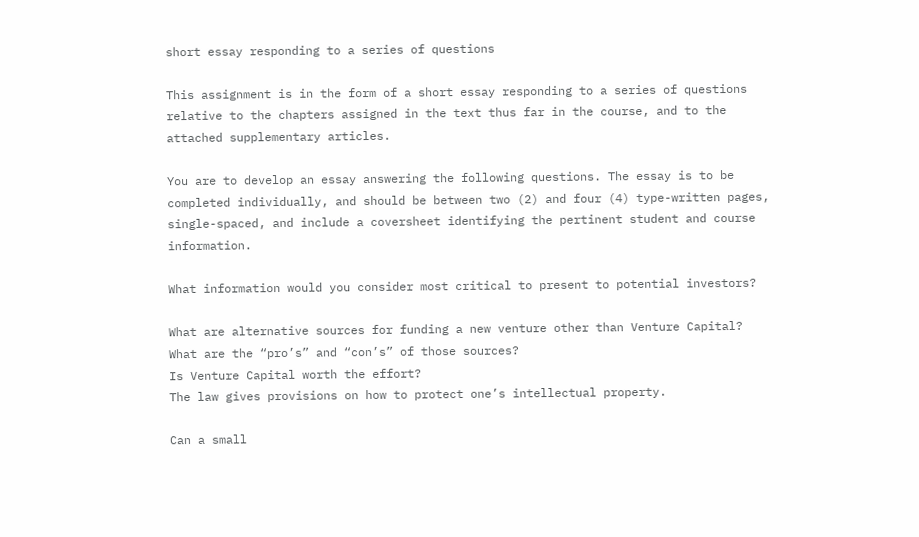short essay responding to a series of questions

This assignment is in the form of a short essay responding to a series of questions relative to the chapters assigned in the text thus far in the course, and to the attached supplementary articles.

You are to develop an essay answering the following questions. The essay is to be completed individually, and should be between two (2) and four (4) type-written pages, single-spaced, and include a coversheet identifying the pertinent student and course information.

What information would you consider most critical to present to potential investors?

What are alternative sources for funding a new venture other than Venture Capital? What are the “pro’s” and “con’s” of those sources?
Is Venture Capital worth the effort?
The law gives provisions on how to protect one’s intellectual property.

Can a small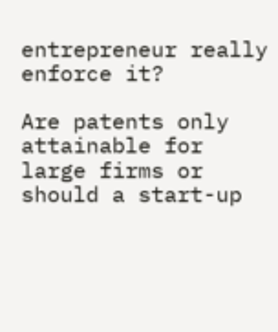entrepreneur really enforce it?

Are patents only attainable for large firms or should a start-up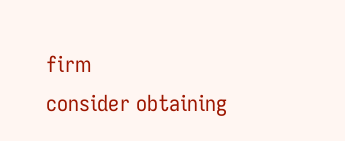firm
consider obtaining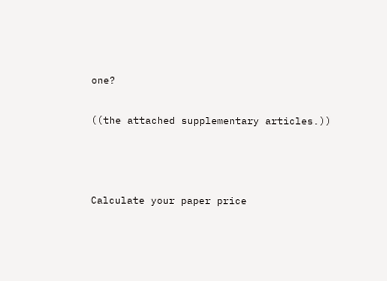one?

((the attached supplementary articles.))



Calculate your paper price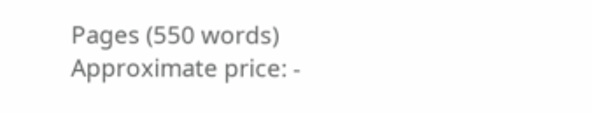Pages (550 words)
Approximate price: -